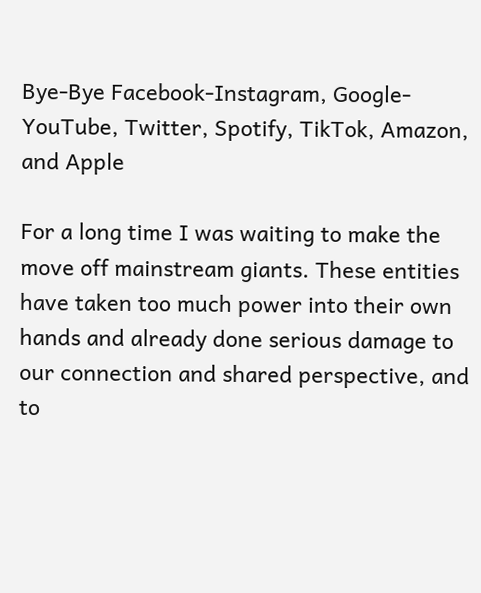Bye-Bye Facebook-Instagram, Google-YouTube, Twitter, Spotify, TikTok, Amazon, and Apple

For a long time I was waiting to make the move off mainstream giants. These entities have taken too much power into their own hands and already done serious damage to our connection and shared perspective, and to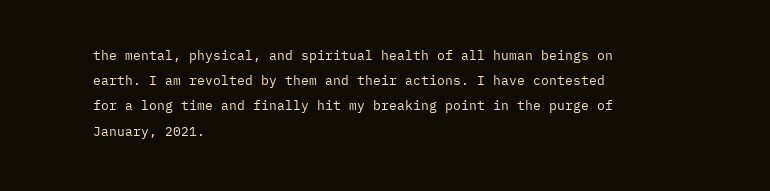the mental, physical, and spiritual health of all human beings on earth. I am revolted by them and their actions. I have contested for a long time and finally hit my breaking point in the purge of January, 2021.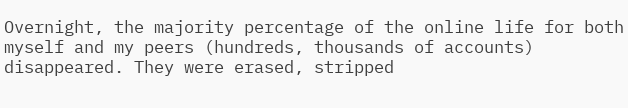Overnight, the majority percentage of the online life for both myself and my peers (hundreds, thousands of accounts) disappeared. They were erased, stripped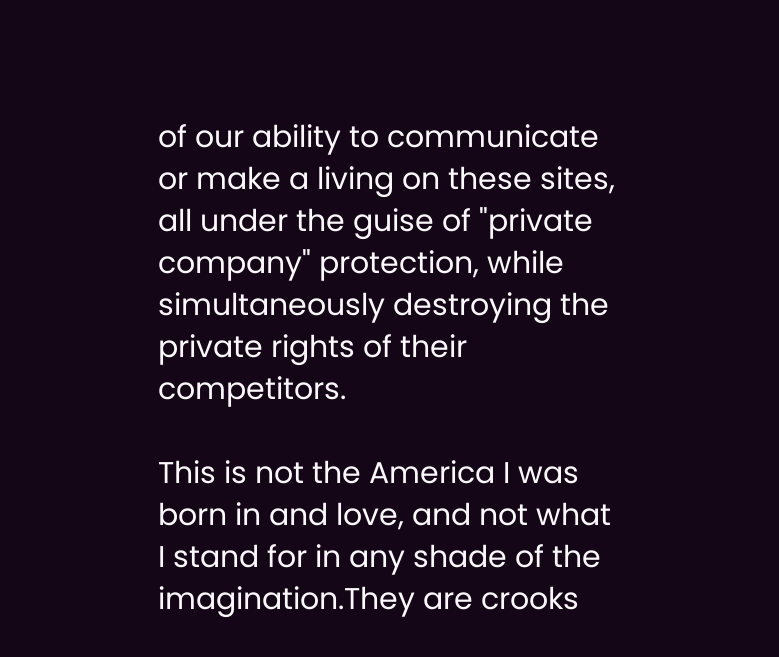of our ability to communicate or make a living on these sites, all under the guise of "private company" protection, while simultaneously destroying the private rights of their competitors.

This is not the America I was born in and love, and not what I stand for in any shade of the imagination.They are crooks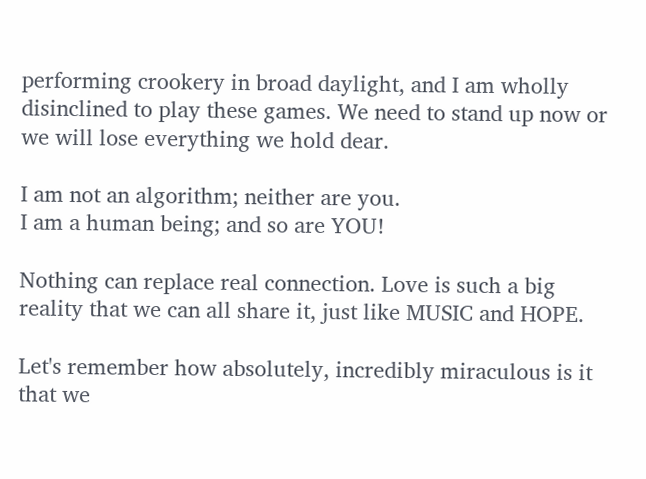performing crookery in broad daylight, and I am wholly disinclined to play these games. We need to stand up now or we will lose everything we hold dear.

I am not an algorithm; neither are you.
I am a human being; and so are YOU!

Nothing can replace real connection. Love is such a big reality that we can all share it, just like MUSIC and HOPE.

Let's remember how absolutely, incredibly miraculous is it that we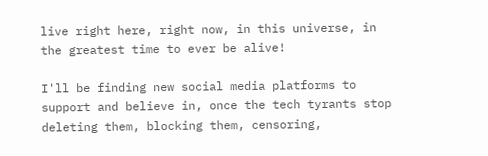live right here, right now, in this universe, in the greatest time to ever be alive!

I'll be finding new social media platforms to support and believe in, once the tech tyrants stop deleting them, blocking them, censoring,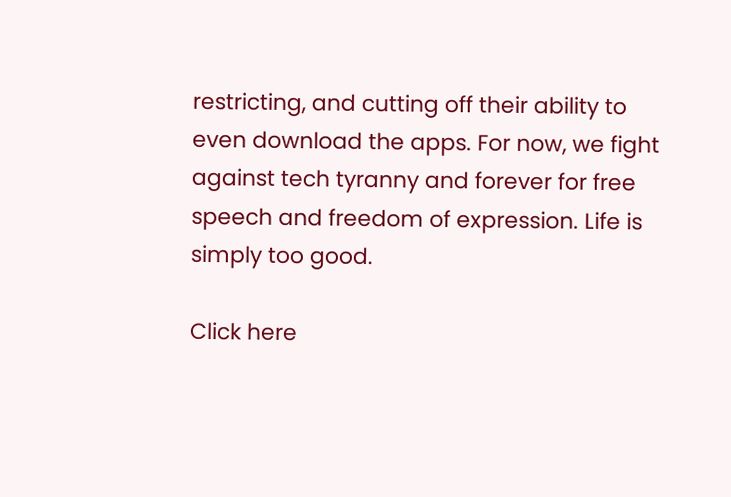restricting, and cutting off their ability to even download the apps. For now, we fight against tech tyranny and forever for free speech and freedom of expression. Life is simply too good.

Click here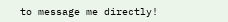to message me directly!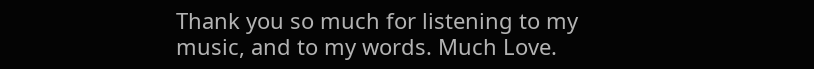Thank you so much for listening to my music, and to my words. Much Love.